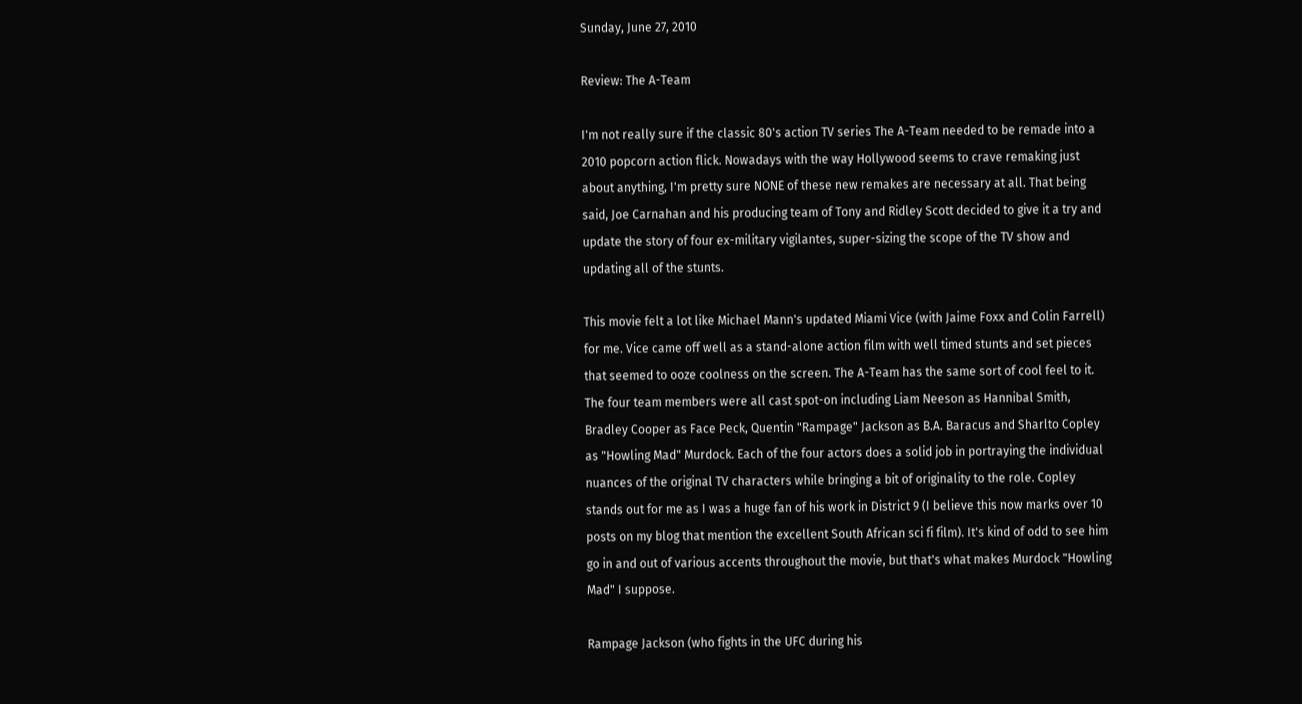Sunday, June 27, 2010

Review: The A-Team

I'm not really sure if the classic 80's action TV series The A-Team needed to be remade into a 2010 popcorn action flick. Nowadays with the way Hollywood seems to crave remaking just about anything, I'm pretty sure NONE of these new remakes are necessary at all. That being said, Joe Carnahan and his producing team of Tony and Ridley Scott decided to give it a try and update the story of four ex-military vigilantes, super-sizing the scope of the TV show and updating all of the stunts.

This movie felt a lot like Michael Mann's updated Miami Vice (with Jaime Foxx and Colin Farrell) for me. Vice came off well as a stand-alone action film with well timed stunts and set pieces that seemed to ooze coolness on the screen. The A-Team has the same sort of cool feel to it. The four team members were all cast spot-on including Liam Neeson as Hannibal Smith, Bradley Cooper as Face Peck, Quentin "Rampage" Jackson as B.A. Baracus and Sharlto Copley as "Howling Mad" Murdock. Each of the four actors does a solid job in portraying the individual nuances of the original TV characters while bringing a bit of originality to the role. Copley stands out for me as I was a huge fan of his work in District 9 (I believe this now marks over 10 posts on my blog that mention the excellent South African sci fi film). It's kind of odd to see him go in and out of various accents throughout the movie, but that's what makes Murdock "Howling Mad" I suppose.

Rampage Jackson (who fights in the UFC during his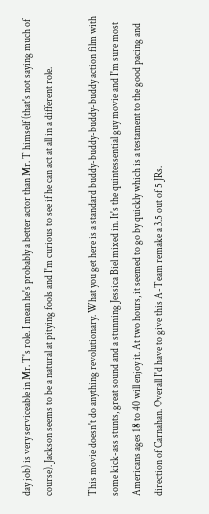day job) is very serviceable in Mr. T's role. I mean he's probably a better actor than Mr. T himself (that's not saying much of course). Jackson seems to be a natural at pitying fools and I'm curious to see if he can act at all in a different role.

This movie doesn't do anything revolutionary. What you get here is a standard buddy-buddy-buddy-buddy action film with some kick-ass stunts, great sound and a stunning Jessica Biel mixed in. It's the quintessential guy movie and I'm sure most Americans ages 18 to 40 will enjoy it. At two hours, it seemed to go by quickly which is a testament to the good pacing and direction of Carnahan. Overall I'd have to give this A-Team remake a 3.5 out of 5 JRs.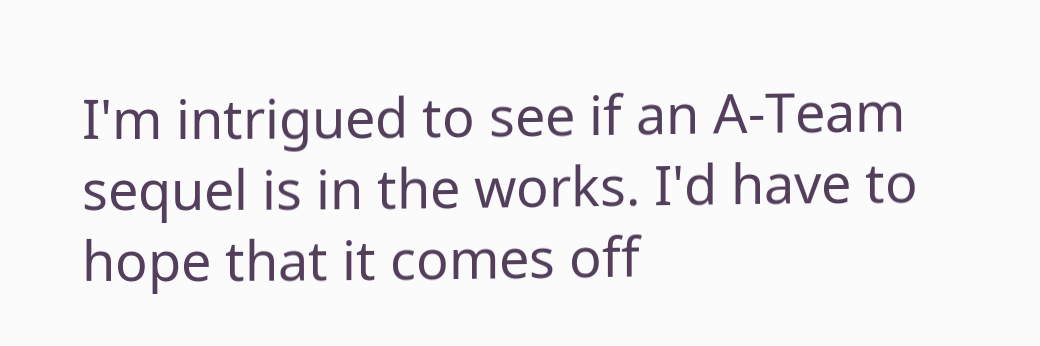I'm intrigued to see if an A-Team sequel is in the works. I'd have to hope that it comes off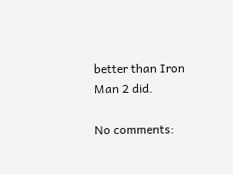better than Iron Man 2 did.

No comments: